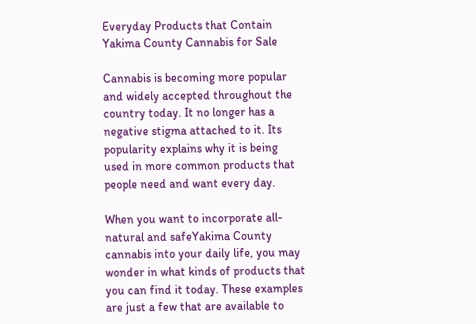Everyday Products that Contain Yakima County Cannabis for Sale

Cannabis is becoming more popular and widely accepted throughout the country today. It no longer has a negative stigma attached to it. Its popularity explains why it is being used in more common products that people need and want every day.

When you want to incorporate all-natural and safeYakima County cannabis into your daily life, you may wonder in what kinds of products that you can find it today. These examples are just a few that are available to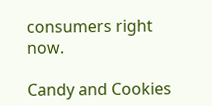consumers right now.

Candy and Cookies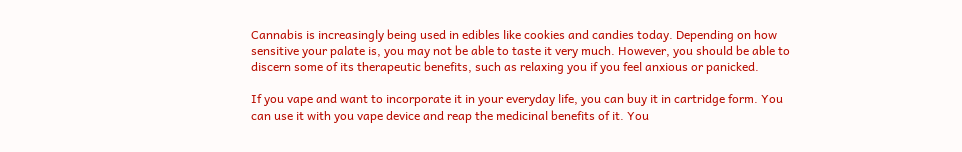Cannabis is increasingly being used in edibles like cookies and candies today. Depending on how sensitive your palate is, you may not be able to taste it very much. However, you should be able to discern some of its therapeutic benefits, such as relaxing you if you feel anxious or panicked.

If you vape and want to incorporate it in your everyday life, you can buy it in cartridge form. You can use it with you vape device and reap the medicinal benefits of it. You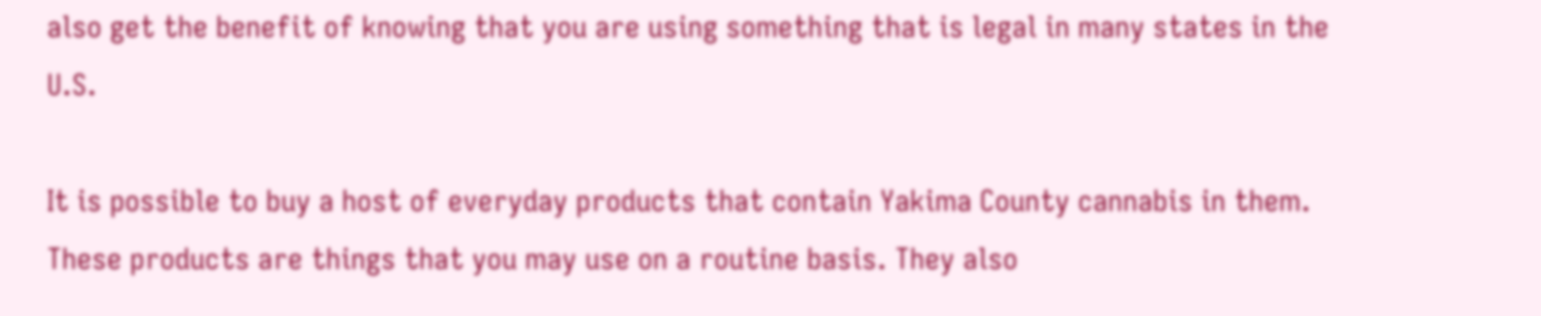also get the benefit of knowing that you are using something that is legal in many states in the U.S.

It is possible to buy a host of everyday products that contain Yakima County cannabis in them. These products are things that you may use on a routine basis. They also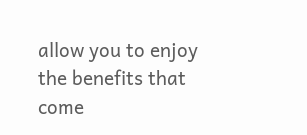allow you to enjoy the benefits that come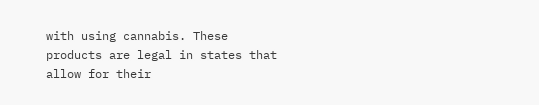with using cannabis. These products are legal in states that allow for their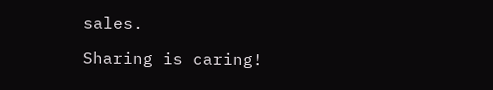sales.

Sharing is caring!